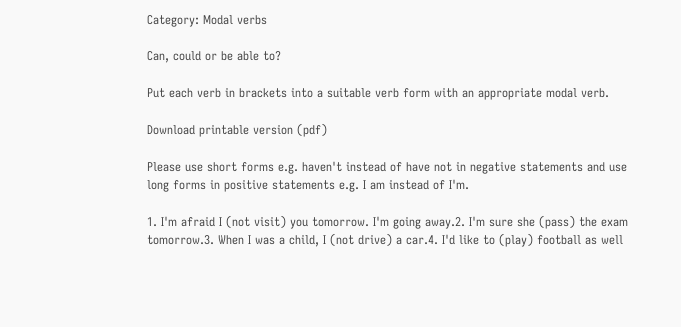Category: Modal verbs

Can, could or be able to?

Put each verb in brackets into a suitable verb form with an appropriate modal verb.

Download printable version (pdf)

Please use short forms e.g. haven't instead of have not in negative statements and use long forms in positive statements e.g. I am instead of I'm.

1. I'm afraid I (not visit) you tomorrow. I'm going away.2. I'm sure she (pass) the exam tomorrow.3. When I was a child, I (not drive) a car.4. I'd like to (play) football as well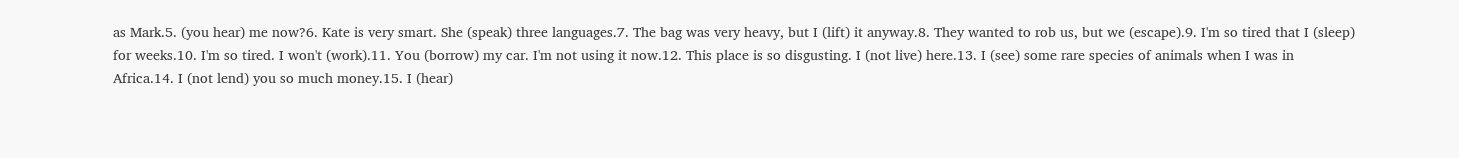as Mark.5. (you hear) me now?6. Kate is very smart. She (speak) three languages.7. The bag was very heavy, but I (lift) it anyway.8. They wanted to rob us, but we (escape).9. I'm so tired that I (sleep) for weeks.10. I'm so tired. I won't (work).11. You (borrow) my car. I'm not using it now.12. This place is so disgusting. I (not live) here.13. I (see) some rare species of animals when I was in Africa.14. I (not lend) you so much money.15. I (hear)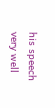his speech very well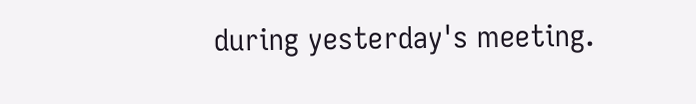during yesterday's meeting.